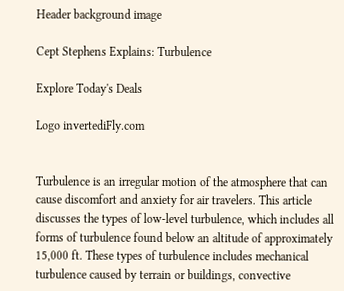Header background image

Cept Stephens Explains: Turbulence

Explore Today's Deals

Logo invertediFly.com


Turbulence is an irregular motion of the atmosphere that can cause discomfort and anxiety for air travelers. This article discusses the types of low-level turbulence, which includes all forms of turbulence found below an altitude of approximately 15,000 ft. These types of turbulence includes mechanical turbulence caused by terrain or buildings, convective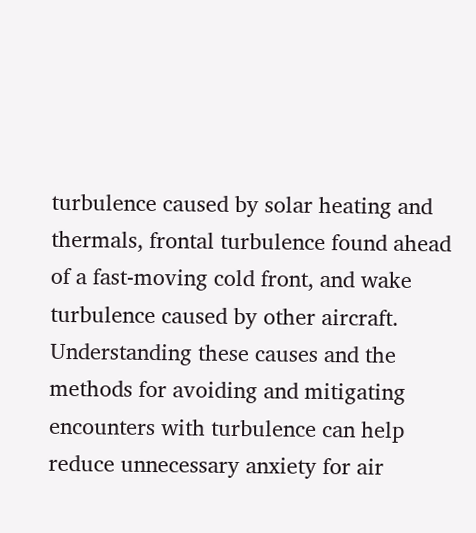turbulence caused by solar heating and thermals, frontal turbulence found ahead of a fast-moving cold front, and wake turbulence caused by other aircraft. Understanding these causes and the methods for avoiding and mitigating encounters with turbulence can help reduce unnecessary anxiety for air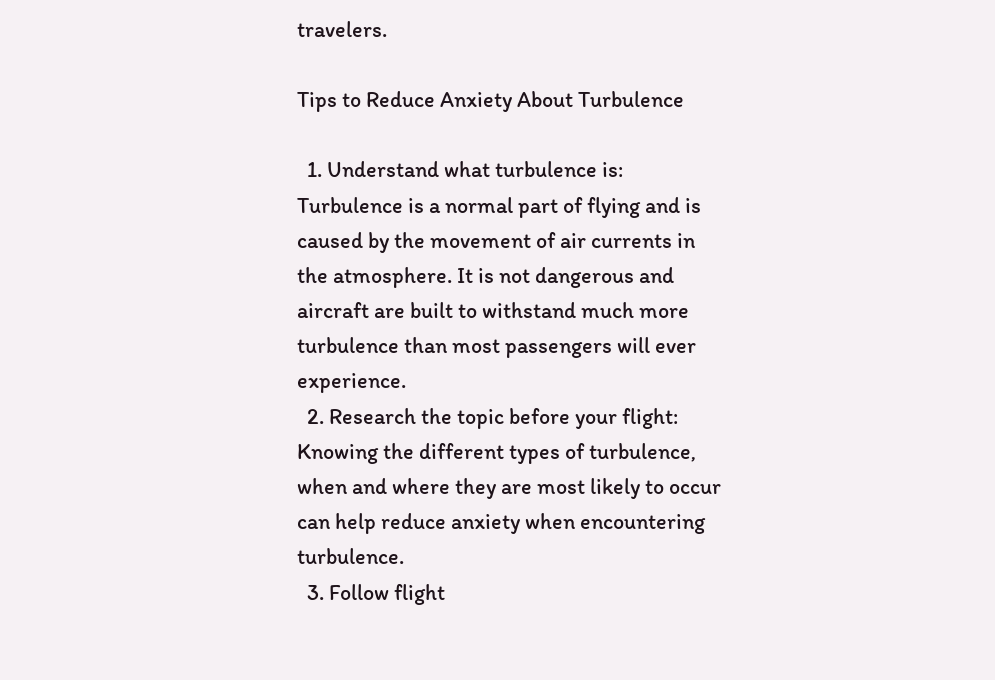travelers.

Tips to Reduce Anxiety About Turbulence

  1. Understand what turbulence is: Turbulence is a normal part of flying and is caused by the movement of air currents in the atmosphere. It is not dangerous and aircraft are built to withstand much more turbulence than most passengers will ever experience.
  2. Research the topic before your flight: Knowing the different types of turbulence, when and where they are most likely to occur can help reduce anxiety when encountering turbulence.
  3. Follow flight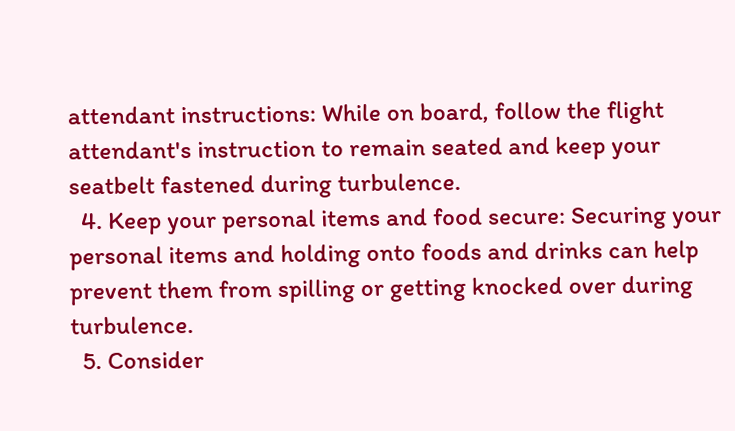attendant instructions: While on board, follow the flight attendant's instruction to remain seated and keep your seatbelt fastened during turbulence.
  4. Keep your personal items and food secure: Securing your personal items and holding onto foods and drinks can help prevent them from spilling or getting knocked over during turbulence.
  5. Consider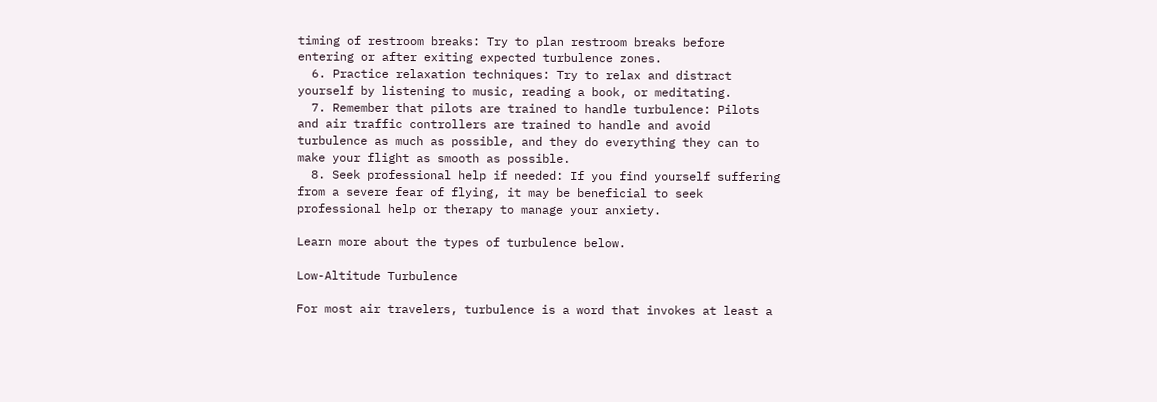timing of restroom breaks: Try to plan restroom breaks before entering or after exiting expected turbulence zones.
  6. Practice relaxation techniques: Try to relax and distract yourself by listening to music, reading a book, or meditating.
  7. Remember that pilots are trained to handle turbulence: Pilots and air traffic controllers are trained to handle and avoid turbulence as much as possible, and they do everything they can to make your flight as smooth as possible.
  8. Seek professional help if needed: If you find yourself suffering from a severe fear of flying, it may be beneficial to seek professional help or therapy to manage your anxiety.

Learn more about the types of turbulence below.

Low-Altitude Turbulence

For most air travelers, turbulence is a word that invokes at least a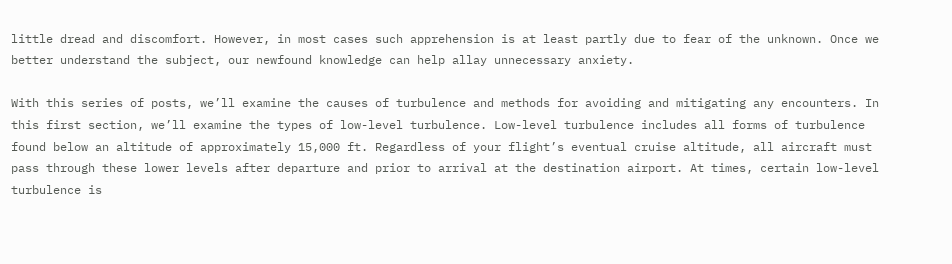little dread and discomfort. However, in most cases such apprehension is at least partly due to fear of the unknown. Once we better understand the subject, our newfound knowledge can help allay unnecessary anxiety.

With this series of posts, we’ll examine the causes of turbulence and methods for avoiding and mitigating any encounters. In this first section, we’ll examine the types of low-level turbulence. Low-level turbulence includes all forms of turbulence found below an altitude of approximately 15,000 ft. Regardless of your flight’s eventual cruise altitude, all aircraft must pass through these lower levels after departure and prior to arrival at the destination airport. At times, certain low-level turbulence is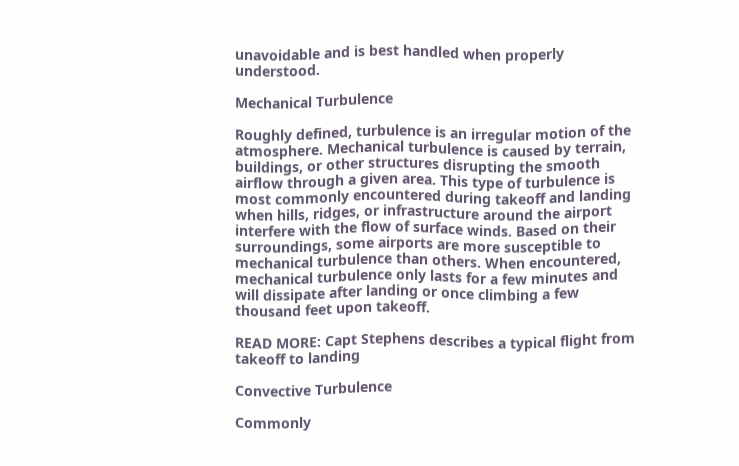unavoidable and is best handled when properly understood.

Mechanical Turbulence

Roughly defined, turbulence is an irregular motion of the atmosphere. Mechanical turbulence is caused by terrain, buildings, or other structures disrupting the smooth airflow through a given area. This type of turbulence is most commonly encountered during takeoff and landing when hills, ridges, or infrastructure around the airport interfere with the flow of surface winds. Based on their surroundings, some airports are more susceptible to mechanical turbulence than others. When encountered, mechanical turbulence only lasts for a few minutes and will dissipate after landing or once climbing a few thousand feet upon takeoff.

READ MORE: Capt Stephens describes a typical flight from takeoff to landing

Convective Turbulence

Commonly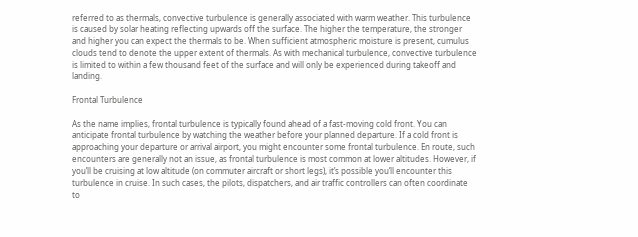referred to as thermals, convective turbulence is generally associated with warm weather. This turbulence is caused by solar heating reflecting upwards off the surface. The higher the temperature, the stronger and higher you can expect the thermals to be. When sufficient atmospheric moisture is present, cumulus clouds tend to denote the upper extent of thermals. As with mechanical turbulence, convective turbulence is limited to within a few thousand feet of the surface and will only be experienced during takeoff and landing.

Frontal Turbulence

As the name implies, frontal turbulence is typically found ahead of a fast-moving cold front. You can anticipate frontal turbulence by watching the weather before your planned departure. If a cold front is approaching your departure or arrival airport, you might encounter some frontal turbulence. En route, such encounters are generally not an issue, as frontal turbulence is most common at lower altitudes. However, if you’ll be cruising at low altitude (on commuter aircraft or short legs), it’s possible you’ll encounter this turbulence in cruise. In such cases, the pilots, dispatchers, and air traffic controllers can often coordinate to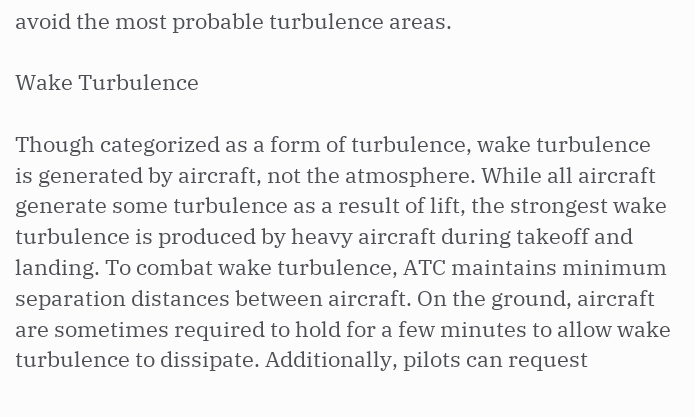avoid the most probable turbulence areas.

Wake Turbulence

Though categorized as a form of turbulence, wake turbulence is generated by aircraft, not the atmosphere. While all aircraft generate some turbulence as a result of lift, the strongest wake turbulence is produced by heavy aircraft during takeoff and landing. To combat wake turbulence, ATC maintains minimum separation distances between aircraft. On the ground, aircraft are sometimes required to hold for a few minutes to allow wake turbulence to dissipate. Additionally, pilots can request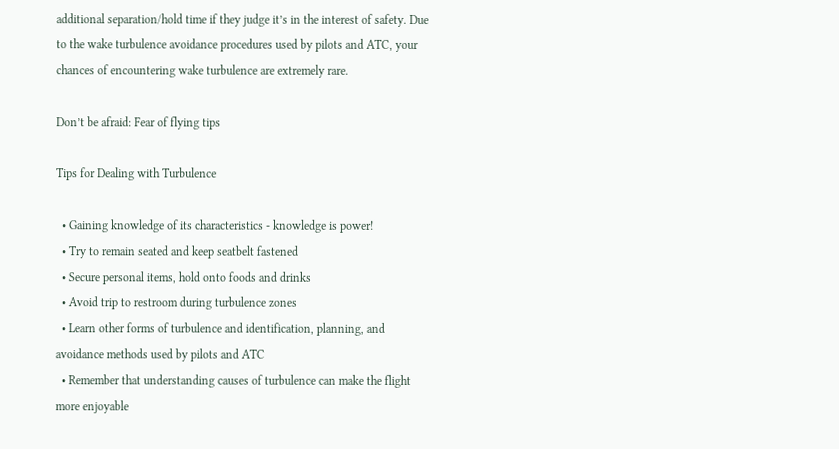additional separation/hold time if they judge it’s in the interest of safety. Due to the wake turbulence avoidance procedures used by pilots and ATC, your chances of encountering wake turbulence are extremely rare.

Don’t be afraid: Fear of flying tips

Tips for Dealing with Turbulence

  • Gaining knowledge of its characteristics - knowledge is power!
  • Try to remain seated and keep seatbelt fastened
  • Secure personal items, hold onto foods and drinks
  • Avoid trip to restroom during turbulence zones
  • Learn other forms of turbulence and identification, planning, and avoidance methods used by pilots and ATC
  • Remember that understanding causes of turbulence can make the flight more enjoyable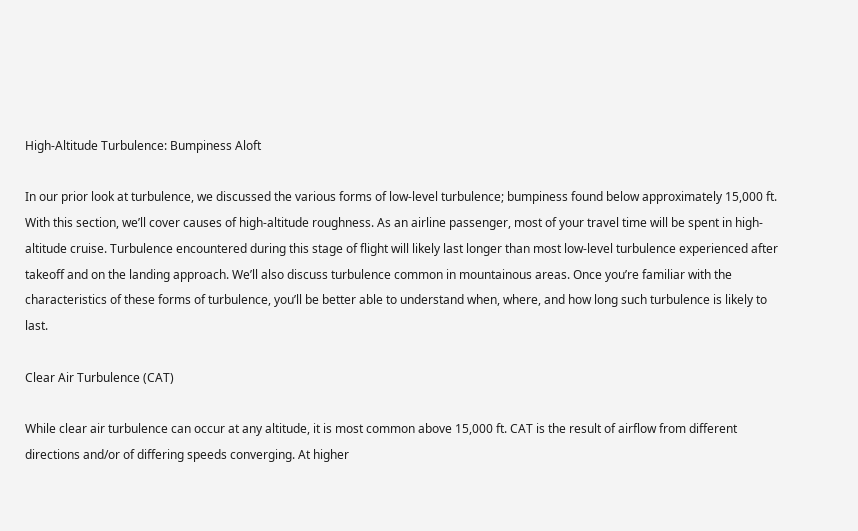High-Altitude Turbulence: Bumpiness Aloft

In our prior look at turbulence, we discussed the various forms of low-level turbulence; bumpiness found below approximately 15,000 ft. With this section, we’ll cover causes of high-altitude roughness. As an airline passenger, most of your travel time will be spent in high-altitude cruise. Turbulence encountered during this stage of flight will likely last longer than most low-level turbulence experienced after takeoff and on the landing approach. We’ll also discuss turbulence common in mountainous areas. Once you’re familiar with the characteristics of these forms of turbulence, you’ll be better able to understand when, where, and how long such turbulence is likely to last.

Clear Air Turbulence (CAT)

While clear air turbulence can occur at any altitude, it is most common above 15,000 ft. CAT is the result of airflow from different directions and/or of differing speeds converging. At higher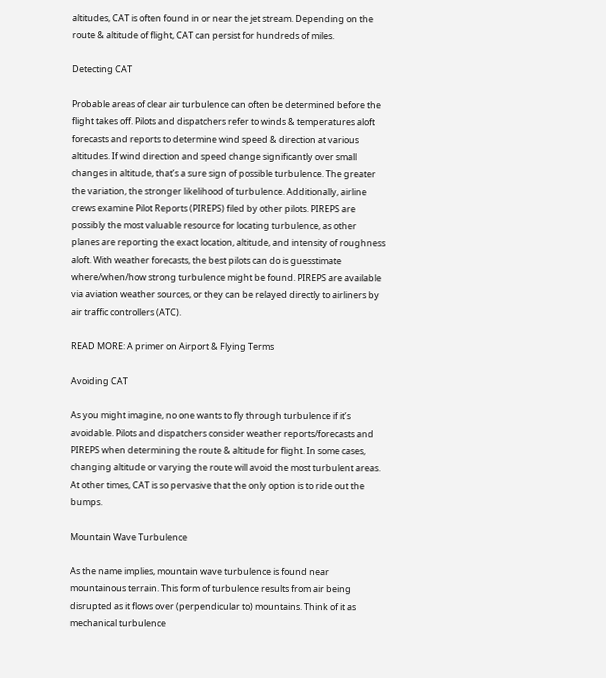altitudes, CAT is often found in or near the jet stream. Depending on the route & altitude of flight, CAT can persist for hundreds of miles.

Detecting CAT

Probable areas of clear air turbulence can often be determined before the flight takes off. Pilots and dispatchers refer to winds & temperatures aloft forecasts and reports to determine wind speed & direction at various altitudes. If wind direction and speed change significantly over small changes in altitude, that’s a sure sign of possible turbulence. The greater the variation, the stronger likelihood of turbulence. Additionally, airline crews examine Pilot Reports (PIREPS) filed by other pilots. PIREPS are possibly the most valuable resource for locating turbulence, as other planes are reporting the exact location, altitude, and intensity of roughness aloft. With weather forecasts, the best pilots can do is guesstimate where/when/how strong turbulence might be found. PIREPS are available via aviation weather sources, or they can be relayed directly to airliners by air traffic controllers (ATC).

READ MORE: A primer on Airport & Flying Terms

Avoiding CAT

As you might imagine, no one wants to fly through turbulence if it’s avoidable. Pilots and dispatchers consider weather reports/forecasts and PIREPS when determining the route & altitude for flight. In some cases, changing altitude or varying the route will avoid the most turbulent areas. At other times, CAT is so pervasive that the only option is to ride out the bumps.

Mountain Wave Turbulence

As the name implies, mountain wave turbulence is found near mountainous terrain. This form of turbulence results from air being disrupted as it flows over (perpendicular to) mountains. Think of it as mechanical turbulence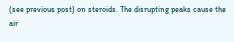(see previous post) on steroids. The disrupting peaks cause the air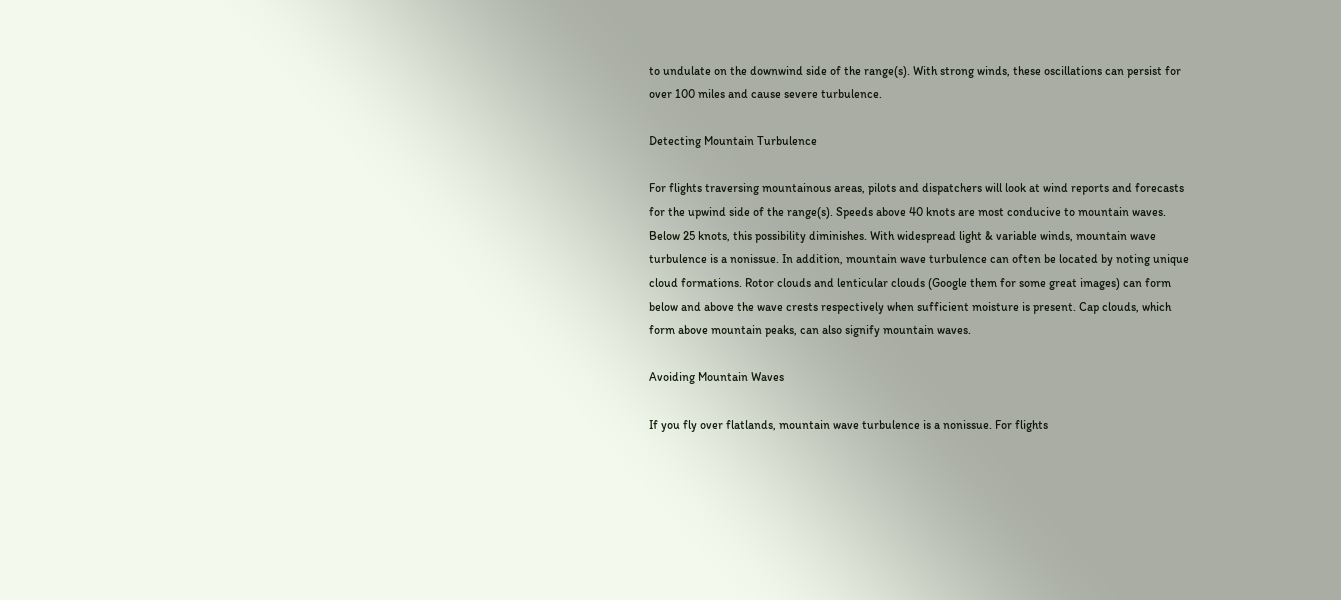to undulate on the downwind side of the range(s). With strong winds, these oscillations can persist for over 100 miles and cause severe turbulence.

Detecting Mountain Turbulence

For flights traversing mountainous areas, pilots and dispatchers will look at wind reports and forecasts for the upwind side of the range(s). Speeds above 40 knots are most conducive to mountain waves. Below 25 knots, this possibility diminishes. With widespread light & variable winds, mountain wave turbulence is a nonissue. In addition, mountain wave turbulence can often be located by noting unique cloud formations. Rotor clouds and lenticular clouds (Google them for some great images) can form below and above the wave crests respectively when sufficient moisture is present. Cap clouds, which form above mountain peaks, can also signify mountain waves.

Avoiding Mountain Waves

If you fly over flatlands, mountain wave turbulence is a nonissue. For flights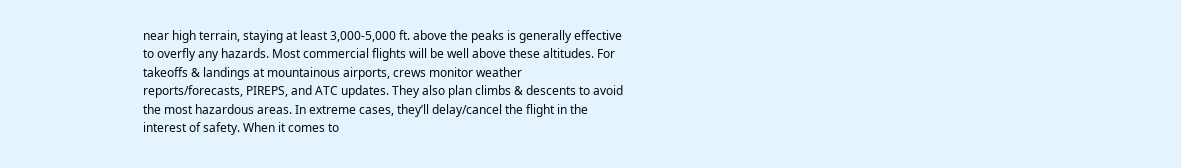near high terrain, staying at least 3,000-5,000 ft. above the peaks is generally effective to overfly any hazards. Most commercial flights will be well above these altitudes. For takeoffs & landings at mountainous airports, crews monitor weather reports/forecasts, PIREPS, and ATC updates. They also plan climbs & descents to avoid the most hazardous areas. In extreme cases, they’ll delay/cancel the flight in the interest of safety. When it comes to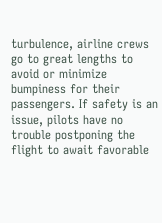turbulence, airline crews go to great lengths to avoid or minimize bumpiness for their passengers. If safety is an issue, pilots have no trouble postponing the flight to await favorable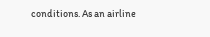conditions. As an airline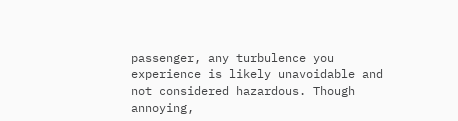passenger, any turbulence you experience is likely unavoidable and not considered hazardous. Though annoying,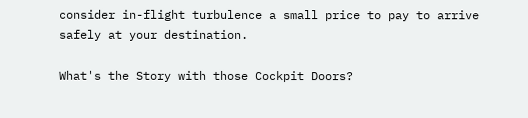consider in-flight turbulence a small price to pay to arrive safely at your destination.

What's the Story with those Cockpit Doors?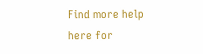Find more help here for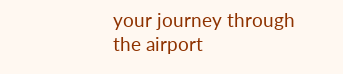your journey through the airport